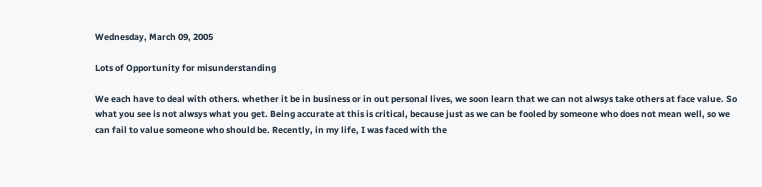Wednesday, March 09, 2005

Lots of Opportunity for misunderstanding

We each have to deal with others. whether it be in business or in out personal lives, we soon learn that we can not alwsys take others at face value. So what you see is not alwsys what you get. Being accurate at this is critical, because just as we can be fooled by someone who does not mean well, so we can fail to value someone who should be. Recently, in my life, I was faced with the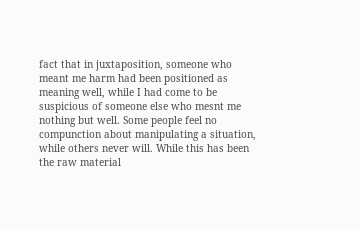fact that in juxtaposition, someone who meant me harm had been positioned as meaning well, while I had come to be suspicious of someone else who mesnt me nothing but well. Some people feel no compunction about manipulating a situation, while others never will. While this has been the raw material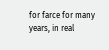for farce for many years, in real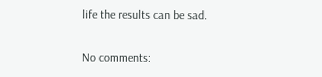life the results can be sad.

No comments: